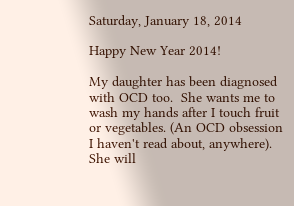Saturday, January 18, 2014

Happy New Year 2014!

My daughter has been diagnosed with OCD too.  She wants me to wash my hands after I touch fruit or vegetables. (An OCD obsession  I haven't read about, anywhere).  She will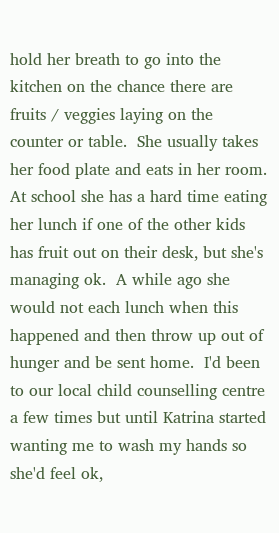hold her breath to go into the kitchen on the chance there are fruits / veggies laying on the counter or table.  She usually takes her food plate and eats in her room.  At school she has a hard time eating her lunch if one of the other kids has fruit out on their desk, but she's managing ok.  A while ago she would not each lunch when this happened and then throw up out of hunger and be sent home.  I'd been to our local child counselling centre a few times but until Katrina started wanting me to wash my hands so she'd feel ok,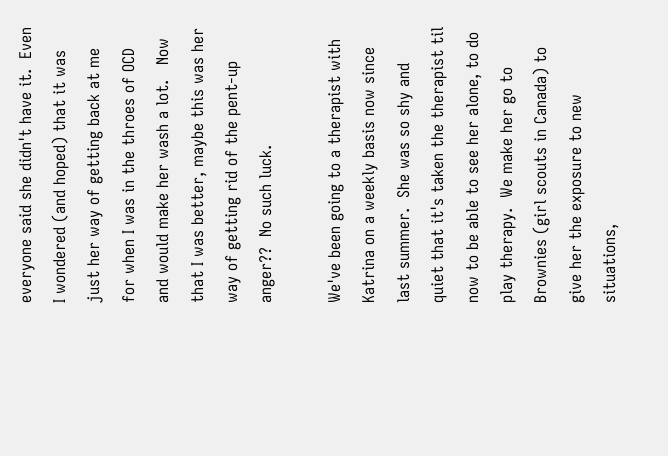everyone said she didn't have it.  Even I wondered (and hoped) that it was just her way of getting back at me for when I was in the throes of OCD and would make her wash a lot.   Now that I was better, maybe this was her way of getting rid of the pent-up anger??  No such luck.

We've been going to a therapist with Katrina on a weekly basis now since last summer.  She was so shy and quiet that it's taken the therapist til now to be able to see her alone, to do play therapy.  We make her go to Brownies (girl scouts in Canada) to give her the exposure to new situations,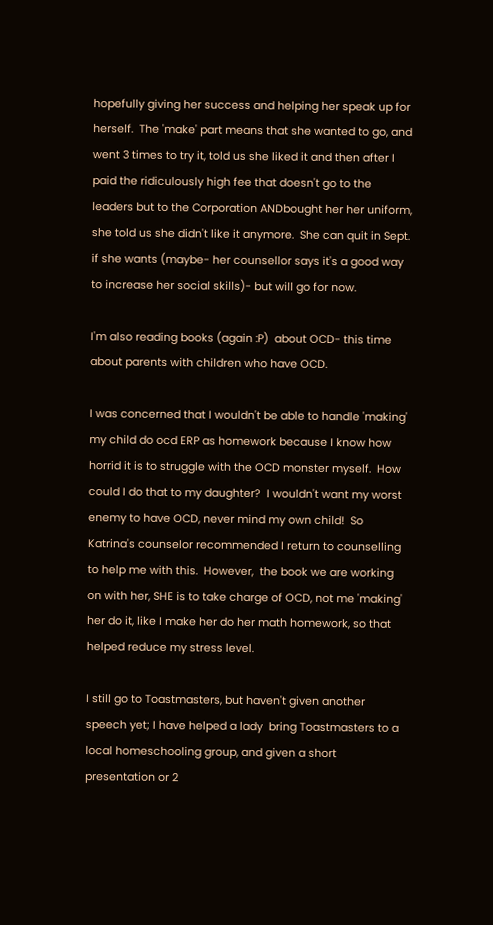hopefully giving her success and helping her speak up for herself.  The 'make' part means that she wanted to go, and went 3 times to try it, told us she liked it and then after I paid the ridiculously high fee that doesn't go to the leaders but to the Corporation ANDbought her her uniform, she told us she didn't like it anymore.  She can quit in Sept. if she wants (maybe- her counsellor says it's a good way to increase her social skills)- but will go for now.

I'm also reading books (again :P)  about OCD- this time about parents with children who have OCD.

I was concerned that I wouldn't be able to handle 'making' my child do ocd ERP as homework because I know how horrid it is to struggle with the OCD monster myself.  How could I do that to my daughter?  I wouldn't want my worst enemy to have OCD, never mind my own child!  So Katrina's counselor recommended I return to counselling to help me with this.  However,  the book we are working on with her, SHE is to take charge of OCD, not me 'making' her do it, like I make her do her math homework, so that helped reduce my stress level.

I still go to Toastmasters, but haven't given another speech yet; I have helped a lady  bring Toastmasters to a local homeschooling group, and given a short presentation or 2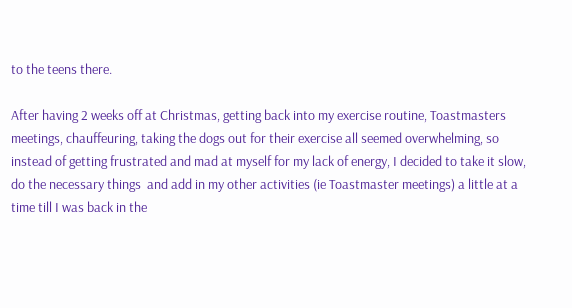to the teens there.

After having 2 weeks off at Christmas, getting back into my exercise routine, Toastmasters meetings, chauffeuring, taking the dogs out for their exercise all seemed overwhelming, so instead of getting frustrated and mad at myself for my lack of energy, I decided to take it slow, do the necessary things  and add in my other activities (ie Toastmaster meetings) a little at a time till I was back in the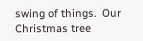swing of things.  Our Christmas tree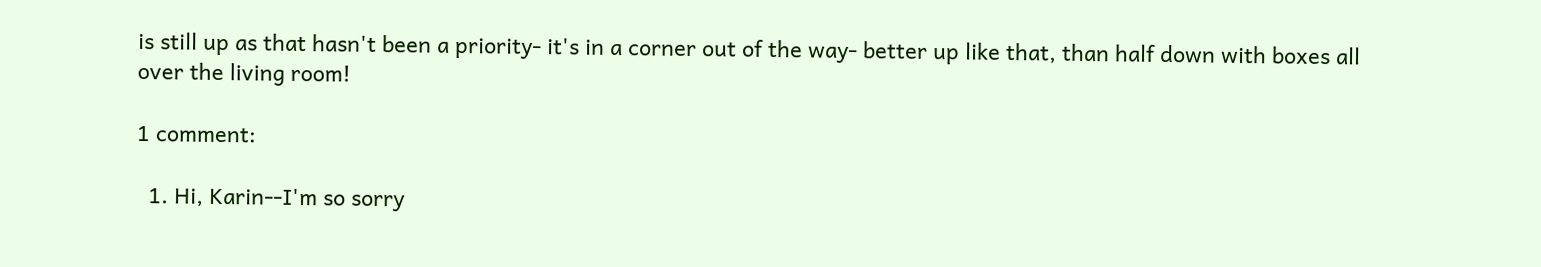is still up as that hasn't been a priority- it's in a corner out of the way- better up like that, than half down with boxes all over the living room!

1 comment:

  1. Hi, Karin--I'm so sorry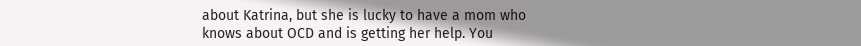about Katrina, but she is lucky to have a mom who knows about OCD and is getting her help. You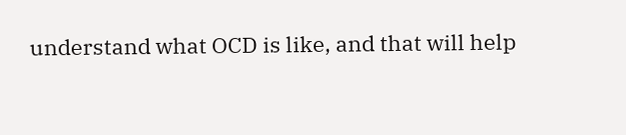understand what OCD is like, and that will help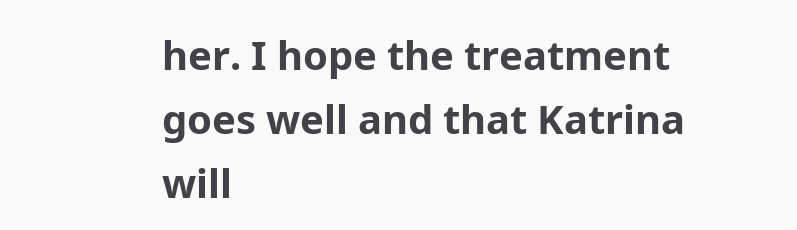her. I hope the treatment goes well and that Katrina will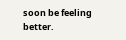soon be feeling better.